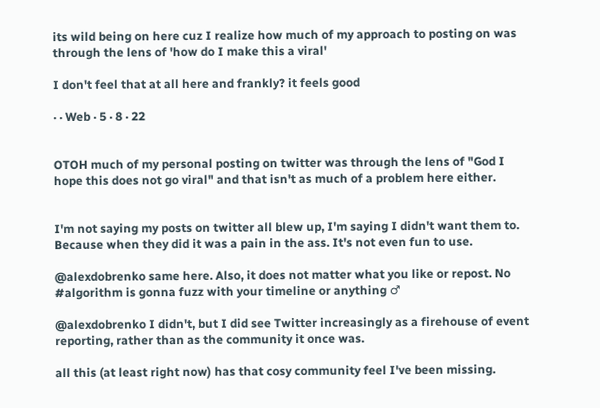its wild being on here cuz I realize how much of my approach to posting on was through the lens of 'how do I make this a viral'

I don't feel that at all here and frankly? it feels good

· · Web · 5 · 8 · 22


OTOH much of my personal posting on twitter was through the lens of "God I hope this does not go viral" and that isn't as much of a problem here either.


I'm not saying my posts on twitter all blew up, I'm saying I didn't want them to. Because when they did it was a pain in the ass. It's not even fun to use.

@alexdobrenko same here. Also, it does not matter what you like or repost. No #algorithm is gonna fuzz with your timeline or anything ♂

@alexdobrenko I didn't, but I did see Twitter increasingly as a firehouse of event reporting, rather than as the community it once was.

all this (at least right now) has that cosy community feel I've been missing.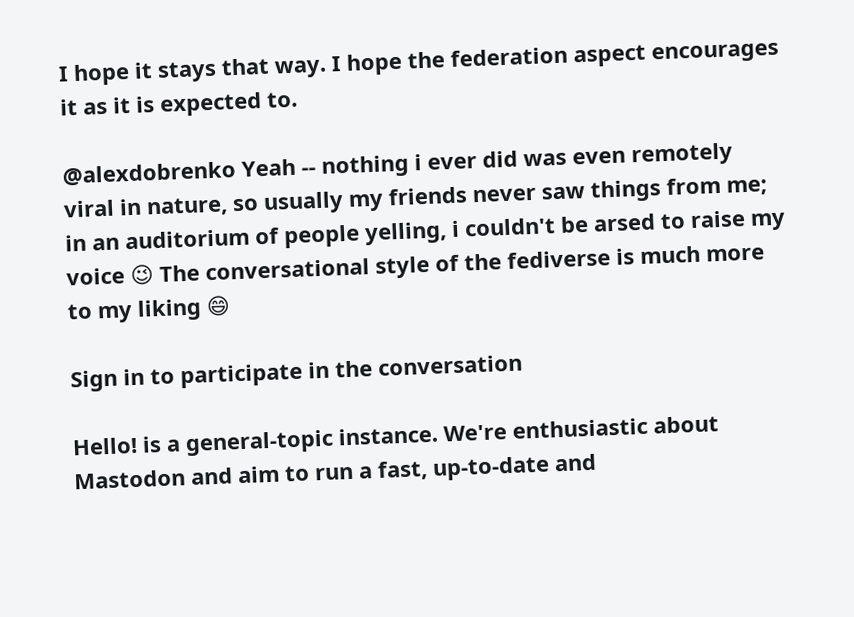I hope it stays that way. I hope the federation aspect encourages it as it is expected to.

@alexdobrenko Yeah -- nothing i ever did was even remotely viral in nature, so usually my friends never saw things from me; in an auditorium of people yelling, i couldn't be arsed to raise my voice 😉 The conversational style of the fediverse is much more to my liking 😄

Sign in to participate in the conversation

Hello! is a general-topic instance. We're enthusiastic about Mastodon and aim to run a fast, up-to-date and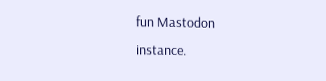fun Mastodon instance.